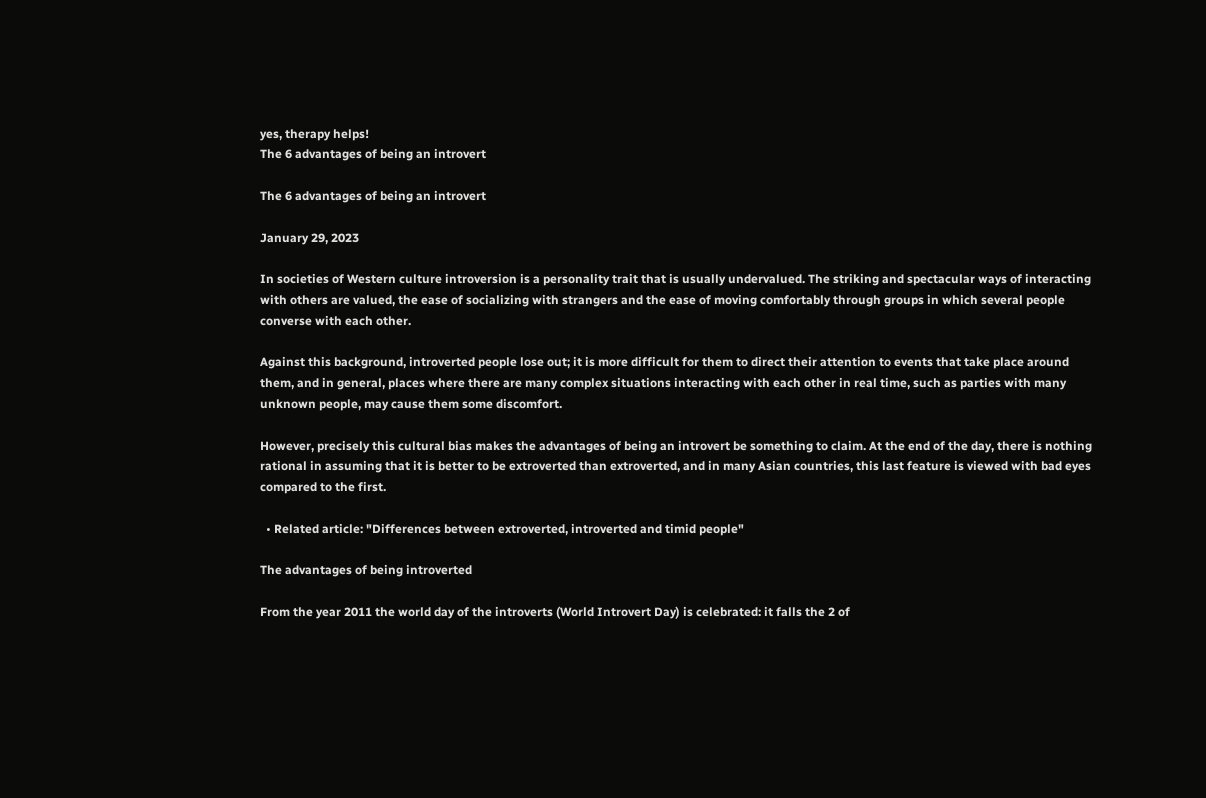yes, therapy helps!
The 6 advantages of being an introvert

The 6 advantages of being an introvert

January 29, 2023

In societies of Western culture introversion is a personality trait that is usually undervalued. The striking and spectacular ways of interacting with others are valued, the ease of socializing with strangers and the ease of moving comfortably through groups in which several people converse with each other.

Against this background, introverted people lose out; it is more difficult for them to direct their attention to events that take place around them, and in general, places where there are many complex situations interacting with each other in real time, such as parties with many unknown people, may cause them some discomfort.

However, precisely this cultural bias makes the advantages of being an introvert be something to claim. At the end of the day, there is nothing rational in assuming that it is better to be extroverted than extroverted, and in many Asian countries, this last feature is viewed with bad eyes compared to the first.

  • Related article: "Differences between extroverted, introverted and timid people"

The advantages of being introverted

From the year 2011 the world day of the introverts (World Introvert Day) is celebrated: it falls the 2 of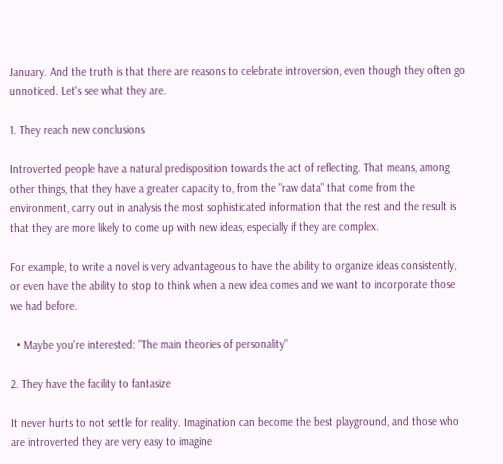January. And the truth is that there are reasons to celebrate introversion, even though they often go unnoticed. Let's see what they are.

1. They reach new conclusions

Introverted people have a natural predisposition towards the act of reflecting. That means, among other things, that they have a greater capacity to, from the "raw data" that come from the environment, carry out in analysis the most sophisticated information that the rest and the result is that they are more likely to come up with new ideas, especially if they are complex.

For example, to write a novel is very advantageous to have the ability to organize ideas consistently, or even have the ability to stop to think when a new idea comes and we want to incorporate those we had before.

  • Maybe you're interested: "The main theories of personality"

2. They have the facility to fantasize

It never hurts to not settle for reality. Imagination can become the best playground, and those who are introverted they are very easy to imagine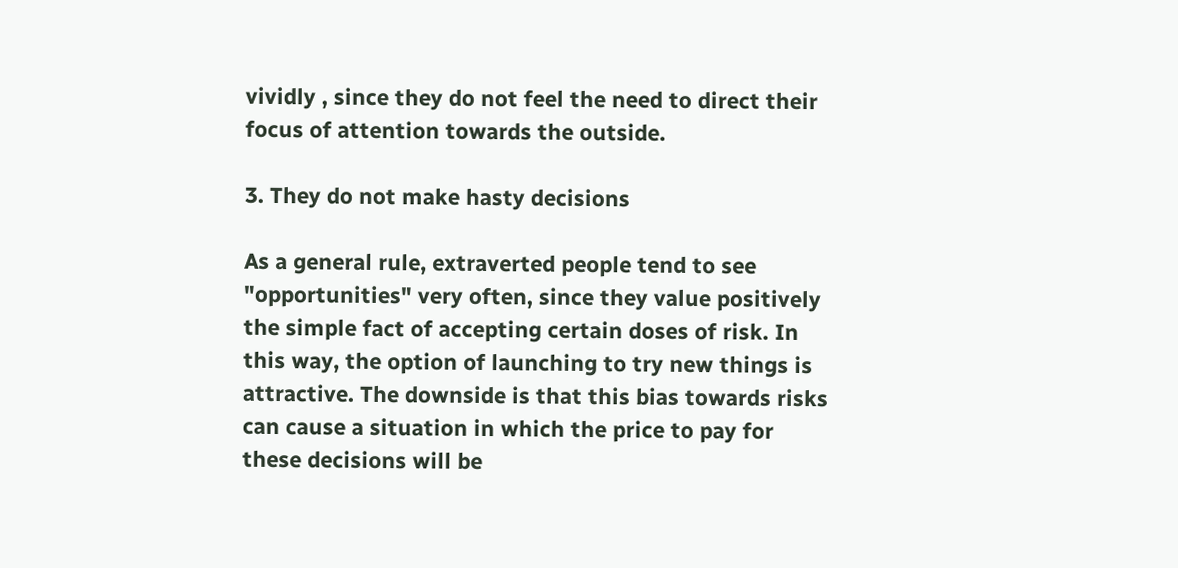vividly , since they do not feel the need to direct their focus of attention towards the outside.

3. They do not make hasty decisions

As a general rule, extraverted people tend to see "opportunities" very often, since they value positively the simple fact of accepting certain doses of risk. In this way, the option of launching to try new things is attractive. The downside is that this bias towards risks can cause a situation in which the price to pay for these decisions will be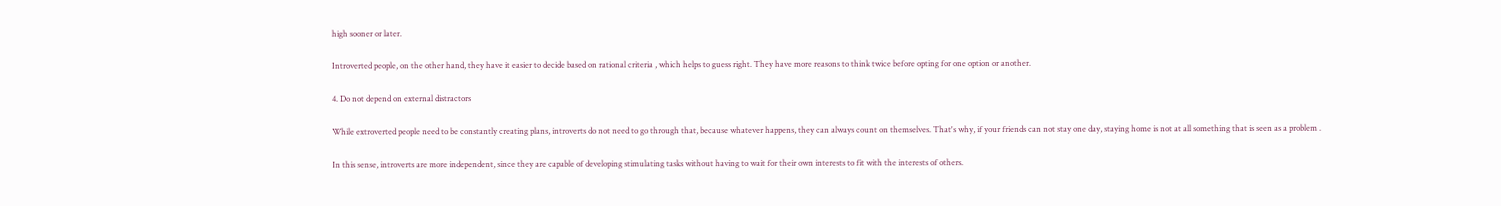high sooner or later.

Introverted people, on the other hand, they have it easier to decide based on rational criteria , which helps to guess right. They have more reasons to think twice before opting for one option or another.

4. Do not depend on external distractors

While extroverted people need to be constantly creating plans, introverts do not need to go through that, because whatever happens, they can always count on themselves. That's why, if your friends can not stay one day, staying home is not at all something that is seen as a problem .

In this sense, introverts are more independent, since they are capable of developing stimulating tasks without having to wait for their own interests to fit with the interests of others.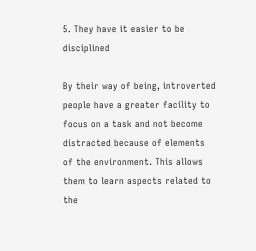5. They have it easier to be disciplined

By their way of being, introverted people have a greater facility to focus on a task and not become distracted because of elements of the environment. This allows them to learn aspects related to the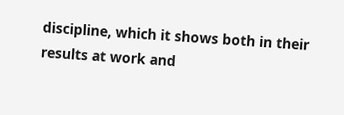discipline, which it shows both in their results at work and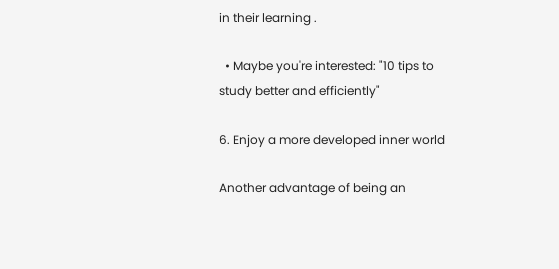in their learning .

  • Maybe you're interested: "10 tips to study better and efficiently"

6. Enjoy a more developed inner world

Another advantage of being an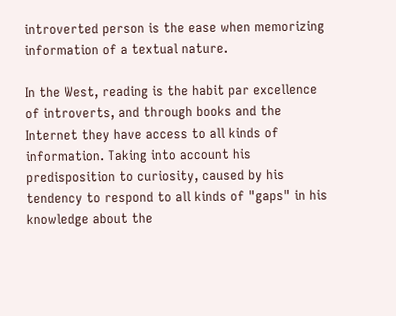introverted person is the ease when memorizing information of a textual nature.

In the West, reading is the habit par excellence of introverts, and through books and the Internet they have access to all kinds of information. Taking into account his predisposition to curiosity, caused by his tendency to respond to all kinds of "gaps" in his knowledge about the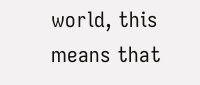world, this means that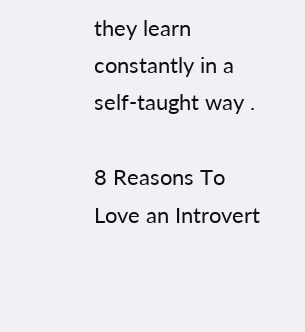they learn constantly in a self-taught way .

8 Reasons To Love an Introvert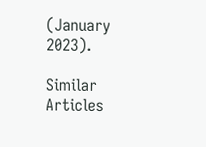(January 2023).

Similar Articles